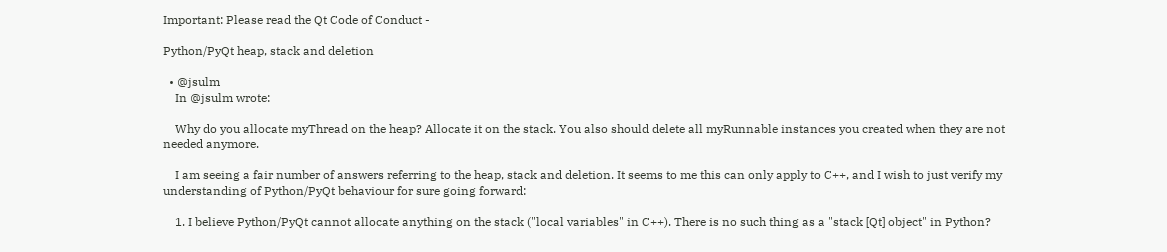Important: Please read the Qt Code of Conduct -

Python/PyQt heap, stack and deletion

  • @jsulm
    In @jsulm wrote:

    Why do you allocate myThread on the heap? Allocate it on the stack. You also should delete all myRunnable instances you created when they are not needed anymore.

    I am seeing a fair number of answers referring to the heap, stack and deletion. It seems to me this can only apply to C++, and I wish to just verify my understanding of Python/PyQt behaviour for sure going forward:

    1. I believe Python/PyQt cannot allocate anything on the stack ("local variables" in C++). There is no such thing as a "stack [Qt] object" in Python?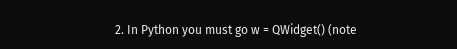2. In Python you must go w = QWidget() (note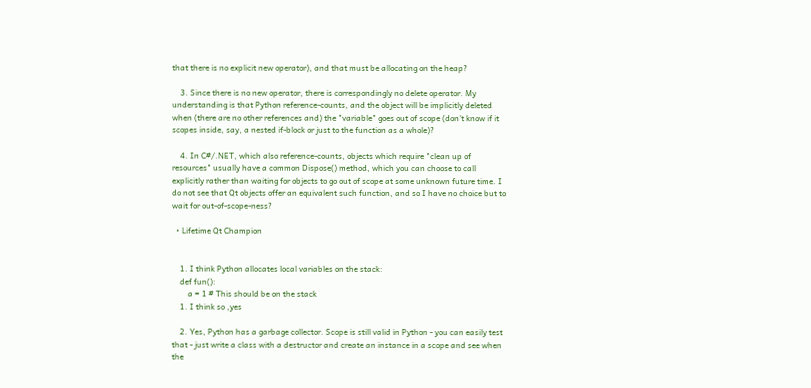that there is no explicit new operator), and that must be allocating on the heap?

    3. Since there is no new operator, there is correspondingly no delete operator. My understanding is that Python reference-counts, and the object will be implicitly deleted when (there are no other references and) the "variable" goes out of scope (don't know if it scopes inside, say, a nested if-block or just to the function as a whole)?

    4. In C#/.NET, which also reference-counts, objects which require "clean up of resources" usually have a common Dispose() method, which you can choose to call explicitly rather than waiting for objects to go out of scope at some unknown future time. I do not see that Qt objects offer an equivalent such function, and so I have no choice but to wait for out-of-scope-ness?

  • Lifetime Qt Champion


    1. I think Python allocates local variables on the stack:
    def fun():
        a = 1 # This should be on the stack
    1. I think so ,yes

    2. Yes, Python has a garbage collector. Scope is still valid in Python - you can easily test that - just write a class with a destructor and create an instance in a scope and see when the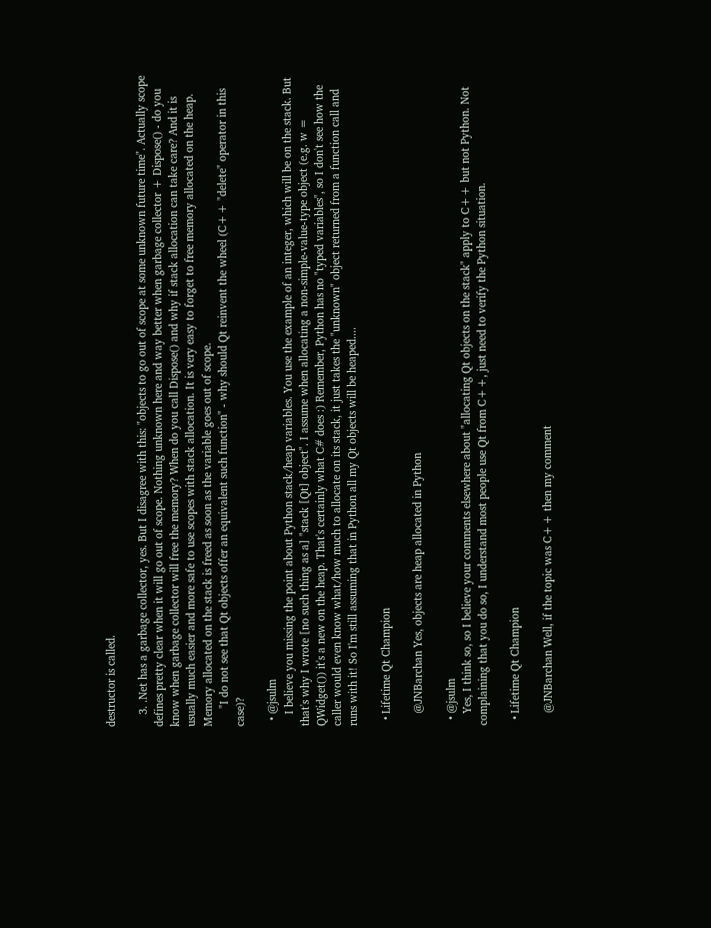destructor is called.

    3. .Net has a garbage collector, yes. But I disagree with this: "objects to go out of scope at some unknown future time". Actually scope defines pretty clear when it will go out of scope. Nothing unknown here and way better when garbage collector + Dispose() - do you know when garbage collector will free the memory? When do you call Dispose() and why if stack allocation can take care? And it is usually much easier and more safe to use scopes with stack allocation. It is very easy to forget to free memory allocated on the heap. Memory allocated on the stack is freed as soon as the variable goes out of scope.
      "I do not see that Qt objects offer an equivalent such function" - why should Qt reinvent the wheel (C++ "delete" operator in this case)?

  • @jsulm
    I believe you missing the point about Python stack/heap variables. You use the example of an integer, which will be on the stack. But that's why I wrote [no such thing as a] "stack [Qt] object". I assume when allocating a non-simple-value-type object (e.g. w = QWidget()) it's a new on the heap. That's certainly what C# does :) Remember, Python has no "typed variables", so I don't see how the caller would even know what/how much to allocate on its stack, it just takes the "unknown" object returned from a function call and runs with it! So I'm still assuming that in Python all my Qt objects will be heaped....

  • Lifetime Qt Champion

    @JNBarchan Yes, objects are heap allocated in Python

  • @jsulm
    Yes, I think so, so I believe your comments elsewhere about "allocating Qt objects on the stack" apply to C++ but not Python. Not complaining that you do so, I understand most people use Qt from C++, just need to verify the Python situation.

  • Lifetime Qt Champion

    @JNBarchan Well, if the topic was C++ then my comment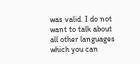was valid. I do not want to talk about all other languages which you can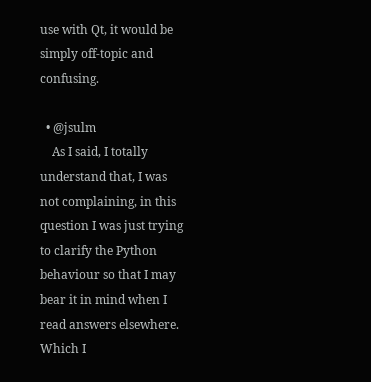use with Qt, it would be simply off-topic and confusing.

  • @jsulm
    As I said, I totally understand that, I was not complaining, in this question I was just trying to clarify the Python behaviour so that I may bear it in mind when I read answers elsewhere. Which I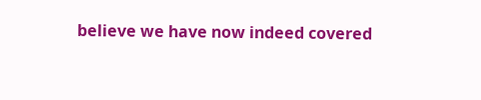believe we have now indeed covered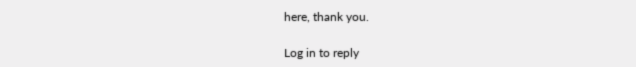here, thank you.

Log in to reply